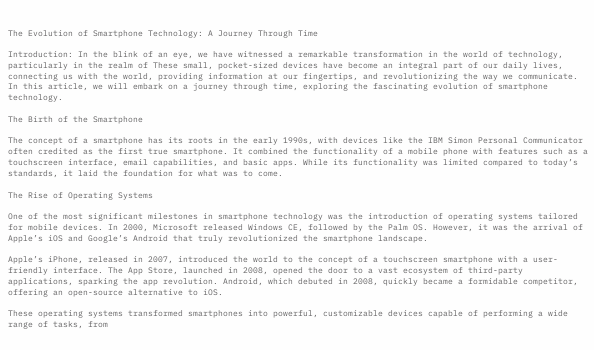The Evolution of Smartphone Technology: A Journey Through Time

Introduction: In the blink of an eye, we have witnessed a remarkable transformation in the world of technology, particularly in the realm of These small, pocket-sized devices have become an integral part of our daily lives, connecting us with the world, providing information at our fingertips, and revolutionizing the way we communicate. In this article, we will embark on a journey through time, exploring the fascinating evolution of smartphone technology.

The Birth of the Smartphone

The concept of a smartphone has its roots in the early 1990s, with devices like the IBM Simon Personal Communicator often credited as the first true smartphone. It combined the functionality of a mobile phone with features such as a touchscreen interface, email capabilities, and basic apps. While its functionality was limited compared to today’s standards, it laid the foundation for what was to come.

The Rise of Operating Systems

One of the most significant milestones in smartphone technology was the introduction of operating systems tailored for mobile devices. In 2000, Microsoft released Windows CE, followed by the Palm OS. However, it was the arrival of Apple’s iOS and Google’s Android that truly revolutionized the smartphone landscape.

Apple’s iPhone, released in 2007, introduced the world to the concept of a touchscreen smartphone with a user-friendly interface. The App Store, launched in 2008, opened the door to a vast ecosystem of third-party applications, sparking the app revolution. Android, which debuted in 2008, quickly became a formidable competitor, offering an open-source alternative to iOS.

These operating systems transformed smartphones into powerful, customizable devices capable of performing a wide range of tasks, from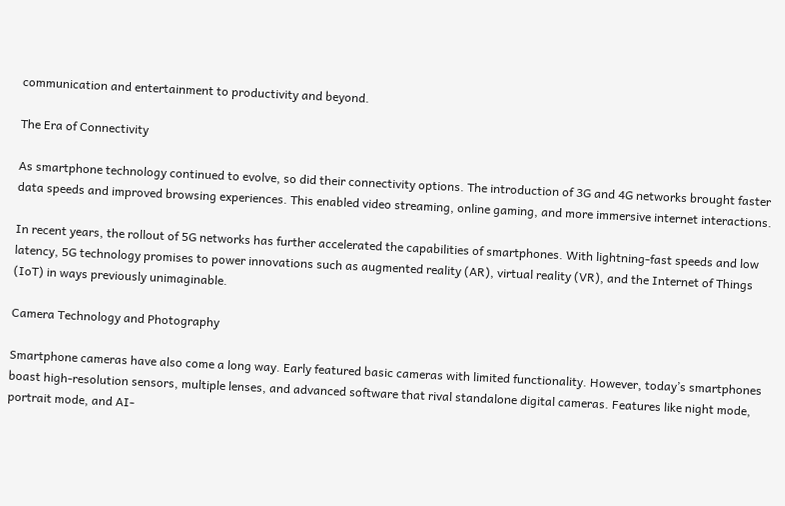communication and entertainment to productivity and beyond.

The Era of Connectivity

As smartphone technology continued to evolve, so did their connectivity options. The introduction of 3G and 4G networks brought faster data speeds and improved browsing experiences. This enabled video streaming, online gaming, and more immersive internet interactions.

In recent years, the rollout of 5G networks has further accelerated the capabilities of smartphones. With lightning-fast speeds and low latency, 5G technology promises to power innovations such as augmented reality (AR), virtual reality (VR), and the Internet of Things (IoT) in ways previously unimaginable.

Camera Technology and Photography

Smartphone cameras have also come a long way. Early featured basic cameras with limited functionality. However, today’s smartphones boast high-resolution sensors, multiple lenses, and advanced software that rival standalone digital cameras. Features like night mode, portrait mode, and AI-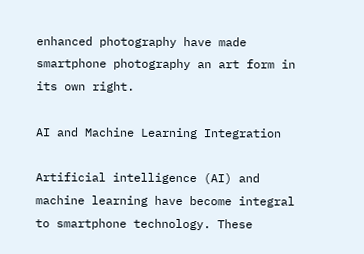enhanced photography have made smartphone photography an art form in its own right.

AI and Machine Learning Integration

Artificial intelligence (AI) and machine learning have become integral to smartphone technology. These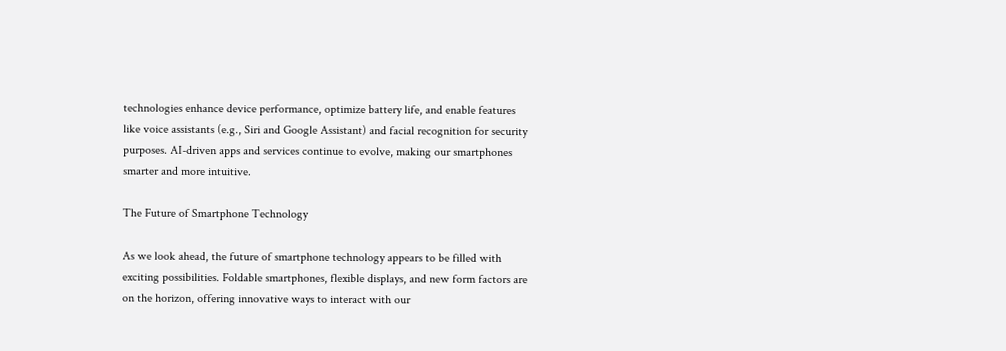technologies enhance device performance, optimize battery life, and enable features like voice assistants (e.g., Siri and Google Assistant) and facial recognition for security purposes. AI-driven apps and services continue to evolve, making our smartphones smarter and more intuitive.

The Future of Smartphone Technology

As we look ahead, the future of smartphone technology appears to be filled with exciting possibilities. Foldable smartphones, flexible displays, and new form factors are on the horizon, offering innovative ways to interact with our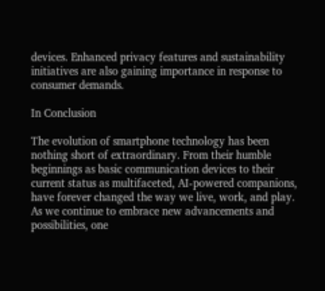devices. Enhanced privacy features and sustainability initiatives are also gaining importance in response to consumer demands.

In Conclusion

The evolution of smartphone technology has been nothing short of extraordinary. From their humble beginnings as basic communication devices to their current status as multifaceted, AI-powered companions, have forever changed the way we live, work, and play. As we continue to embrace new advancements and possibilities, one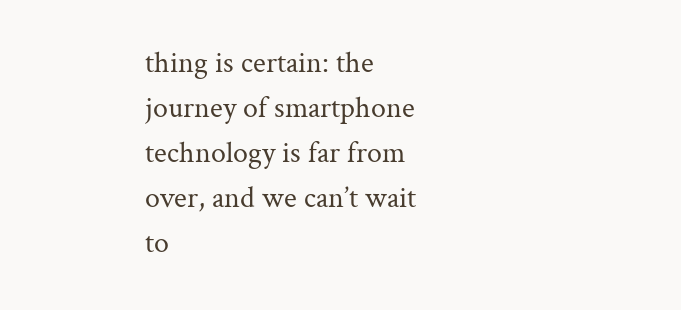thing is certain: the journey of smartphone technology is far from over, and we can’t wait to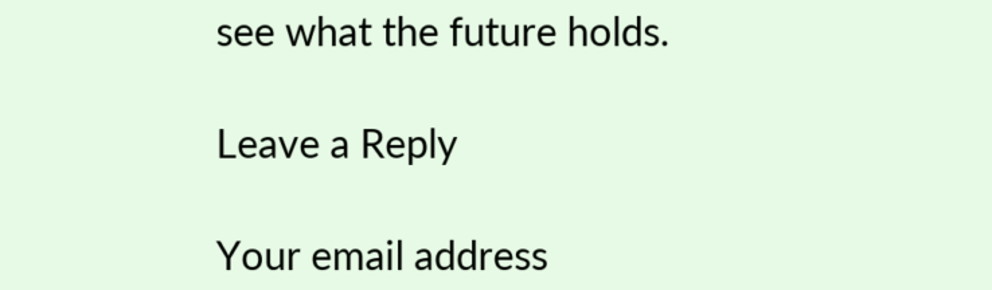see what the future holds.

Leave a Reply

Your email address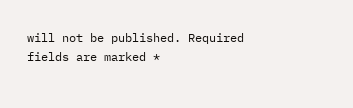will not be published. Required fields are marked *